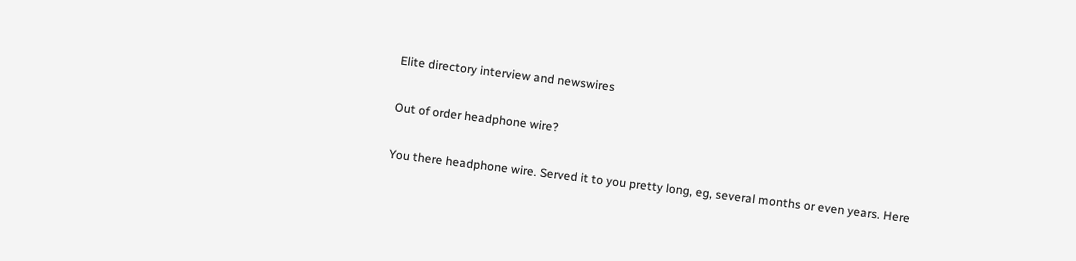Elite directory interview and newswires

Out of order headphone wire?

You there headphone wire. Served it to you pretty long, eg, several months or even years. Here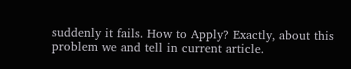suddenly it fails. How to Apply? Exactly, about this problem we and tell in current article.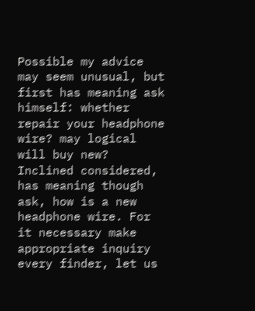Possible my advice may seem unusual, but first has meaning ask himself: whether repair your headphone wire? may logical will buy new? Inclined considered, has meaning though ask, how is a new headphone wire. For it necessary make appropriate inquiry every finder, let us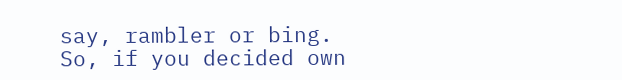say, rambler or bing.
So, if you decided own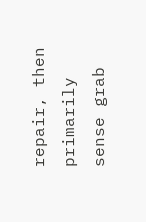repair, then primarily sense grab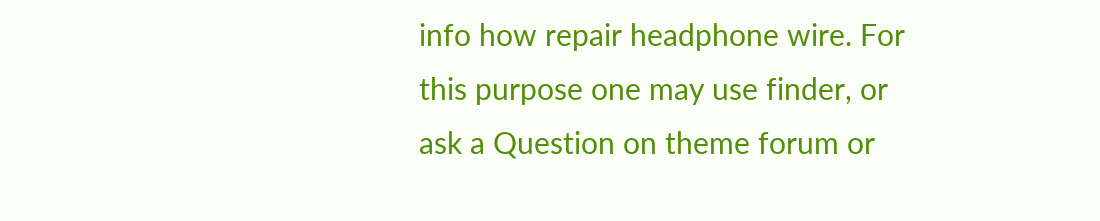info how repair headphone wire. For this purpose one may use finder, or ask a Question on theme forum or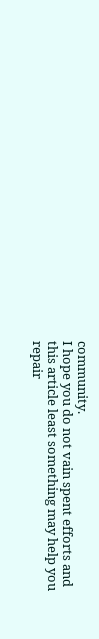community.
I hope you do not vain spent efforts and this article least something may help you repair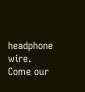headphone wire.
Come our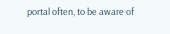portal often, to be aware of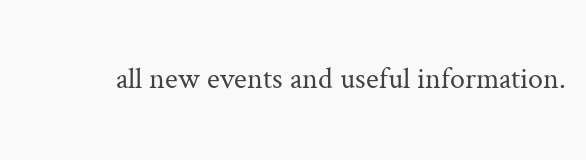all new events and useful information.